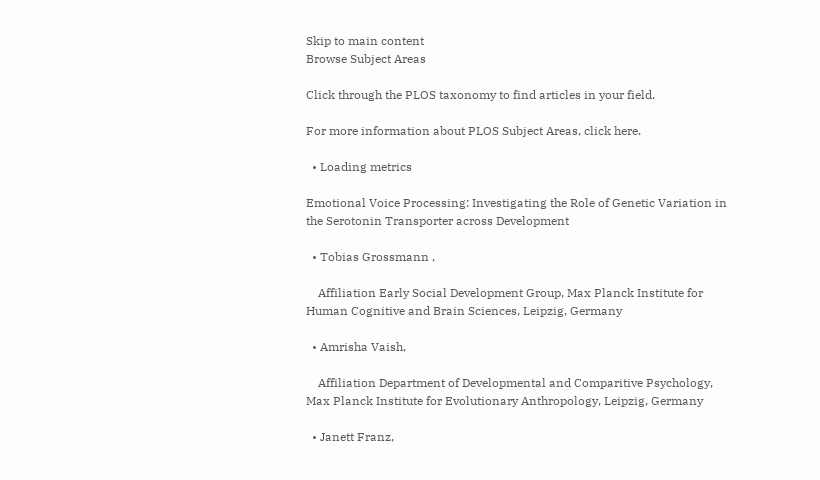Skip to main content
Browse Subject Areas

Click through the PLOS taxonomy to find articles in your field.

For more information about PLOS Subject Areas, click here.

  • Loading metrics

Emotional Voice Processing: Investigating the Role of Genetic Variation in the Serotonin Transporter across Development

  • Tobias Grossmann ,

    Affiliation Early Social Development Group, Max Planck Institute for Human Cognitive and Brain Sciences, Leipzig, Germany

  • Amrisha Vaish,

    Affiliation Department of Developmental and Comparitive Psychology, Max Planck Institute for Evolutionary Anthropology, Leipzig, Germany

  • Janett Franz,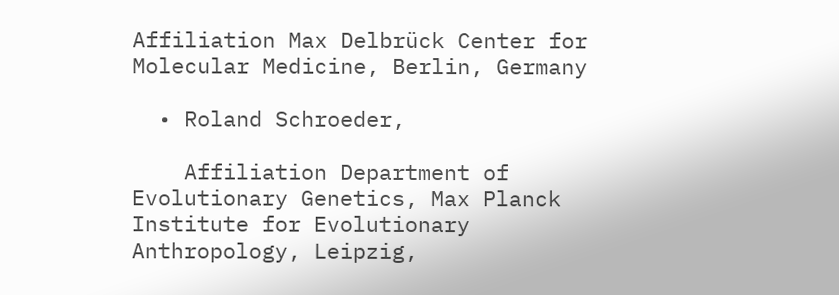Affiliation Max Delbrück Center for Molecular Medicine, Berlin, Germany

  • Roland Schroeder,

    Affiliation Department of Evolutionary Genetics, Max Planck Institute for Evolutionary Anthropology, Leipzig,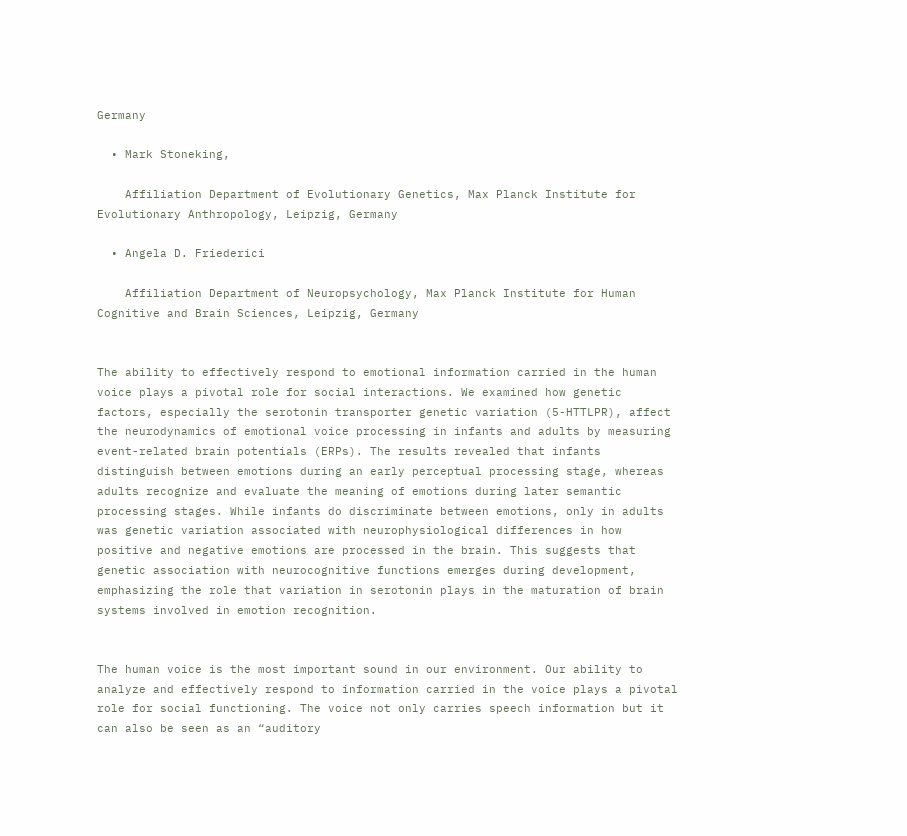Germany

  • Mark Stoneking,

    Affiliation Department of Evolutionary Genetics, Max Planck Institute for Evolutionary Anthropology, Leipzig, Germany

  • Angela D. Friederici

    Affiliation Department of Neuropsychology, Max Planck Institute for Human Cognitive and Brain Sciences, Leipzig, Germany


The ability to effectively respond to emotional information carried in the human voice plays a pivotal role for social interactions. We examined how genetic factors, especially the serotonin transporter genetic variation (5-HTTLPR), affect the neurodynamics of emotional voice processing in infants and adults by measuring event-related brain potentials (ERPs). The results revealed that infants distinguish between emotions during an early perceptual processing stage, whereas adults recognize and evaluate the meaning of emotions during later semantic processing stages. While infants do discriminate between emotions, only in adults was genetic variation associated with neurophysiological differences in how positive and negative emotions are processed in the brain. This suggests that genetic association with neurocognitive functions emerges during development, emphasizing the role that variation in serotonin plays in the maturation of brain systems involved in emotion recognition.


The human voice is the most important sound in our environment. Our ability to analyze and effectively respond to information carried in the voice plays a pivotal role for social functioning. The voice not only carries speech information but it can also be seen as an “auditory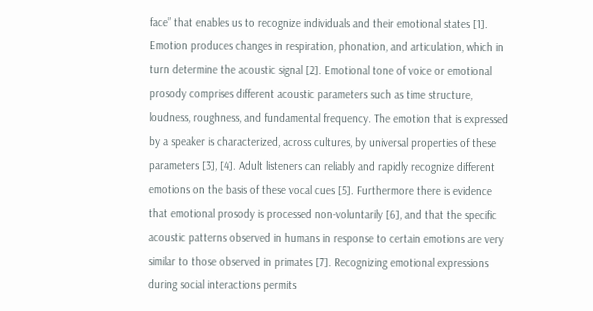face” that enables us to recognize individuals and their emotional states [1]. Emotion produces changes in respiration, phonation, and articulation, which in turn determine the acoustic signal [2]. Emotional tone of voice or emotional prosody comprises different acoustic parameters such as time structure, loudness, roughness, and fundamental frequency. The emotion that is expressed by a speaker is characterized, across cultures, by universal properties of these parameters [3], [4]. Adult listeners can reliably and rapidly recognize different emotions on the basis of these vocal cues [5]. Furthermore there is evidence that emotional prosody is processed non-voluntarily [6], and that the specific acoustic patterns observed in humans in response to certain emotions are very similar to those observed in primates [7]. Recognizing emotional expressions during social interactions permits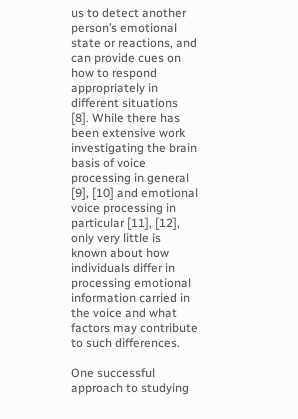us to detect another person’s emotional state or reactions, and can provide cues on how to respond appropriately in different situations [8]. While there has been extensive work investigating the brain basis of voice processing in general [9], [10] and emotional voice processing in particular [11], [12], only very little is known about how individuals differ in processing emotional information carried in the voice and what factors may contribute to such differences.

One successful approach to studying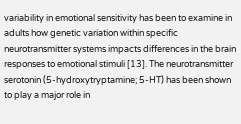variability in emotional sensitivity has been to examine in adults how genetic variation within specific neurotransmitter systems impacts differences in the brain responses to emotional stimuli [13]. The neurotransmitter serotonin (5-hydroxytryptamine; 5-HT) has been shown to play a major role in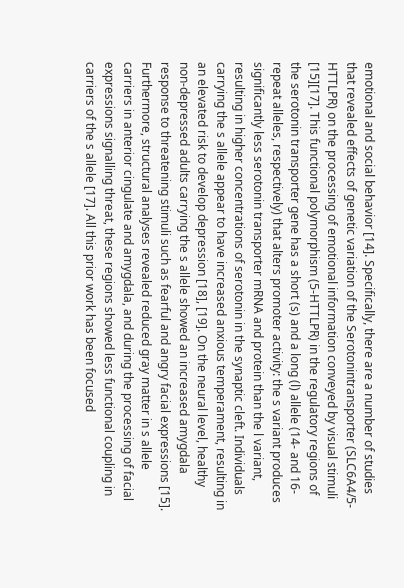emotional and social behavior [14]. Specifically, there are a number of studies that revealed effects of genetic variation of the Serotonintransporter (SLC6A4/5-HTTLPR) on the processing of emotional information conveyed by visual stimuli [15][17]. This functional polymorphism (5-HTTLPR) in the regulatory regions of the serotonin transporter gene has a short (s) and a long (l) allele (14- and 16-repeat alleles, respectively) that alters promoter activity: the s variant produces significantly less serotonin transporter mRNA and protein than the l variant, resulting in higher concentrations of serotonin in the synaptic cleft. Individuals carrying the s allele appear to have increased anxious temperament, resulting in an elevated risk to develop depression [18], [19]. On the neural level, healthy non-depressed adults carrying the s allele showed an increased amygdala response to threatening stimuli such as fearful and angry facial expressions [15]. Furthermore, structural analyses revealed reduced gray matter in s allele carriers in anterior cingulate and amygdala, and during the processing of facial expressions signalling threat, these regions showed less functional coupling in carriers of the s allele [17]. All this prior work has been focused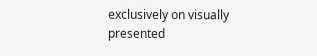exclusively on visually presented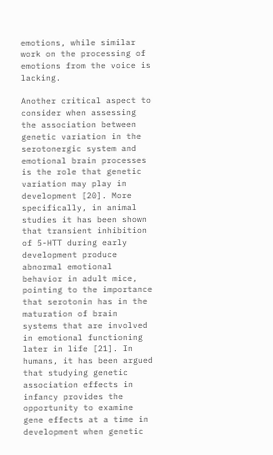emotions, while similar work on the processing of emotions from the voice is lacking.

Another critical aspect to consider when assessing the association between genetic variation in the serotonergic system and emotional brain processes is the role that genetic variation may play in development [20]. More specifically, in animal studies it has been shown that transient inhibition of 5-HTT during early development produce abnormal emotional behavior in adult mice, pointing to the importance that serotonin has in the maturation of brain systems that are involved in emotional functioning later in life [21]. In humans, it has been argued that studying genetic association effects in infancy provides the opportunity to examine gene effects at a time in development when genetic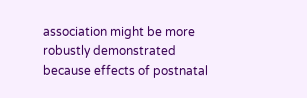association might be more robustly demonstrated because effects of postnatal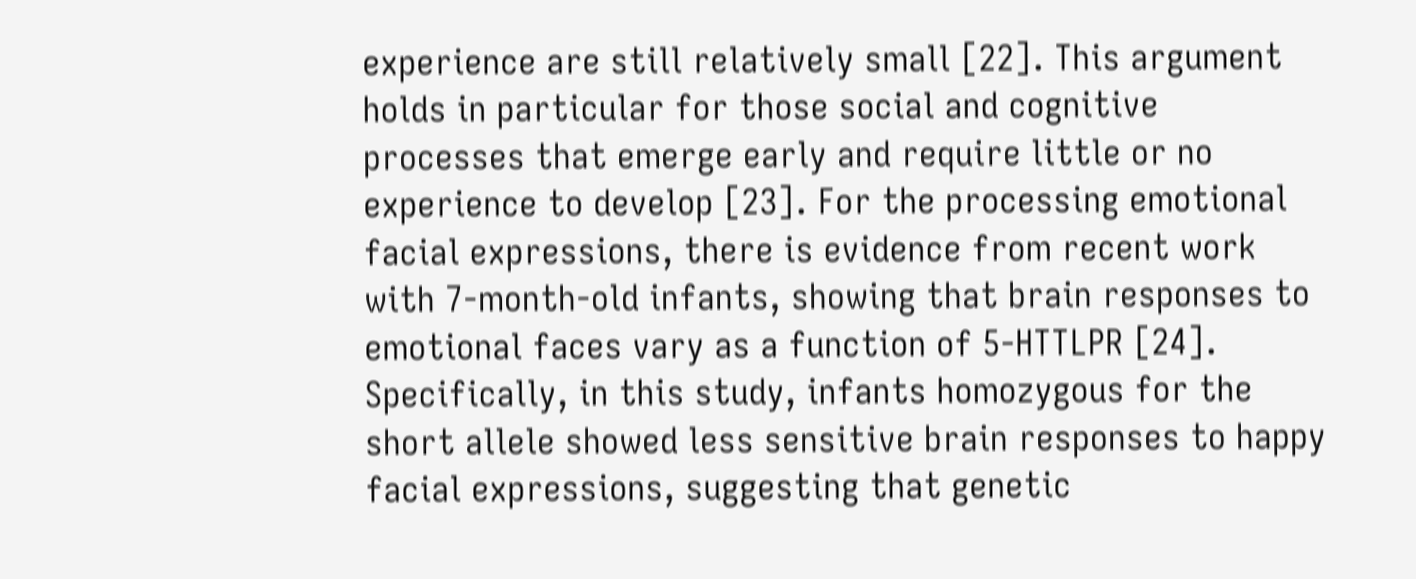experience are still relatively small [22]. This argument holds in particular for those social and cognitive processes that emerge early and require little or no experience to develop [23]. For the processing emotional facial expressions, there is evidence from recent work with 7-month-old infants, showing that brain responses to emotional faces vary as a function of 5-HTTLPR [24]. Specifically, in this study, infants homozygous for the short allele showed less sensitive brain responses to happy facial expressions, suggesting that genetic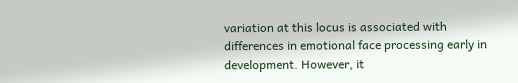variation at this locus is associated with differences in emotional face processing early in development. However, it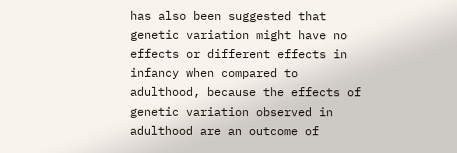has also been suggested that genetic variation might have no effects or different effects in infancy when compared to adulthood, because the effects of genetic variation observed in adulthood are an outcome of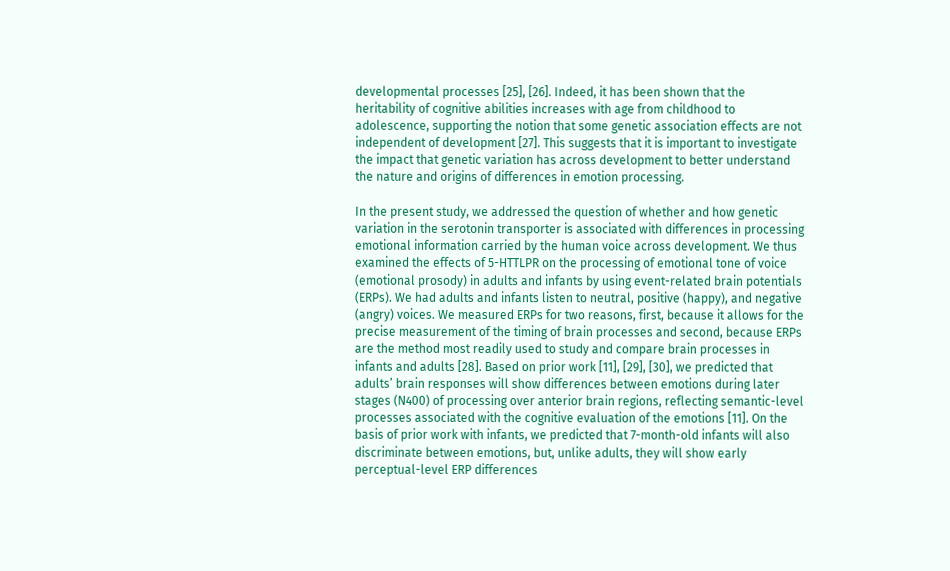developmental processes [25], [26]. Indeed, it has been shown that the heritability of cognitive abilities increases with age from childhood to adolescence, supporting the notion that some genetic association effects are not independent of development [27]. This suggests that it is important to investigate the impact that genetic variation has across development to better understand the nature and origins of differences in emotion processing.

In the present study, we addressed the question of whether and how genetic variation in the serotonin transporter is associated with differences in processing emotional information carried by the human voice across development. We thus examined the effects of 5-HTTLPR on the processing of emotional tone of voice (emotional prosody) in adults and infants by using event-related brain potentials (ERPs). We had adults and infants listen to neutral, positive (happy), and negative (angry) voices. We measured ERPs for two reasons, first, because it allows for the precise measurement of the timing of brain processes and second, because ERPs are the method most readily used to study and compare brain processes in infants and adults [28]. Based on prior work [11], [29], [30], we predicted that adults’ brain responses will show differences between emotions during later stages (N400) of processing over anterior brain regions, reflecting semantic-level processes associated with the cognitive evaluation of the emotions [11]. On the basis of prior work with infants, we predicted that 7-month-old infants will also discriminate between emotions, but, unlike adults, they will show early perceptual-level ERP differences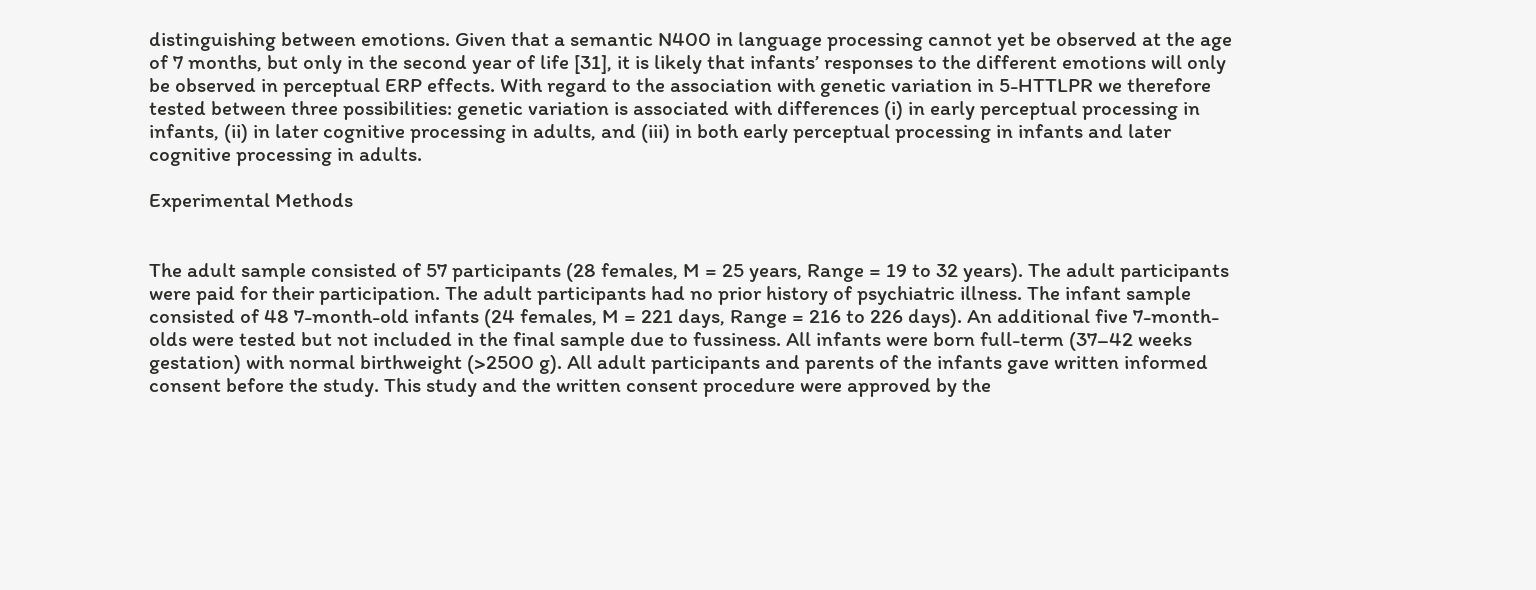distinguishing between emotions. Given that a semantic N400 in language processing cannot yet be observed at the age of 7 months, but only in the second year of life [31], it is likely that infants’ responses to the different emotions will only be observed in perceptual ERP effects. With regard to the association with genetic variation in 5-HTTLPR we therefore tested between three possibilities: genetic variation is associated with differences (i) in early perceptual processing in infants, (ii) in later cognitive processing in adults, and (iii) in both early perceptual processing in infants and later cognitive processing in adults.

Experimental Methods


The adult sample consisted of 57 participants (28 females, M = 25 years, Range = 19 to 32 years). The adult participants were paid for their participation. The adult participants had no prior history of psychiatric illness. The infant sample consisted of 48 7-month-old infants (24 females, M = 221 days, Range = 216 to 226 days). An additional five 7-month-olds were tested but not included in the final sample due to fussiness. All infants were born full-term (37–42 weeks gestation) with normal birthweight (>2500 g). All adult participants and parents of the infants gave written informed consent before the study. This study and the written consent procedure were approved by the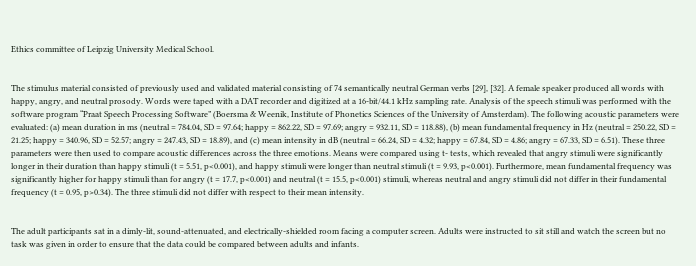Ethics committee of Leipzig University Medical School.


The stimulus material consisted of previously used and validated material consisting of 74 semantically neutral German verbs [29], [32]. A female speaker produced all words with happy, angry, and neutral prosody. Words were taped with a DAT recorder and digitized at a 16-bit/44.1 kHz sampling rate. Analysis of the speech stimuli was performed with the software program “Praat Speech Processing Software” (Boersma & Weenik, Institute of Phonetics Sciences of the University of Amsterdam). The following acoustic parameters were evaluated: (a) mean duration in ms (neutral = 784.04, SD = 97.64; happy = 862.22, SD = 97.69; angry = 932.11, SD = 118.88), (b) mean fundamental frequency in Hz (neutral = 250.22, SD = 21.25; happy = 340.96, SD = 52.57; angry = 247.43, SD = 18.89), and (c) mean intensity in dB (neutral = 66.24, SD = 4.32; happy = 67.84, SD = 4.86; angry = 67.33, SD = 6.51). These three parameters were then used to compare acoustic differences across the three emotions. Means were compared using t- tests, which revealed that angry stimuli were significantly longer in their duration than happy stimuli (t = 5.51, p<0.001), and happy stimuli were longer than neutral stimuli (t = 9.93, p<0.001). Furthermore, mean fundamental frequency was significantly higher for happy stimuli than for angry (t = 17.7, p<0.001) and neutral (t = 15.5, p<0.001) stimuli, whereas neutral and angry stimuli did not differ in their fundamental frequency (t = 0.95, p>0.34). The three stimuli did not differ with respect to their mean intensity.


The adult participants sat in a dimly-lit, sound-attenuated, and electrically-shielded room facing a computer screen. Adults were instructed to sit still and watch the screen but no task was given in order to ensure that the data could be compared between adults and infants.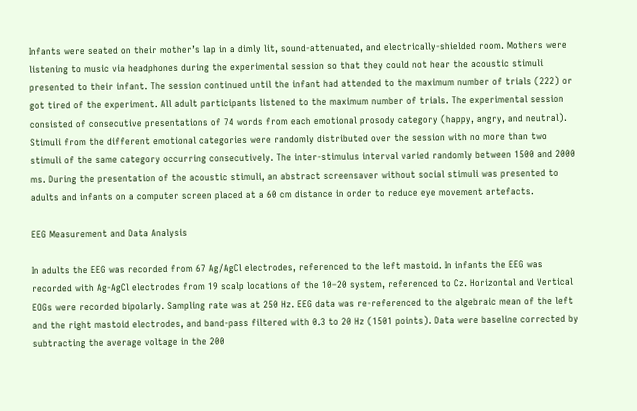Infants were seated on their mother’s lap in a dimly lit, sound-attenuated, and electrically-shielded room. Mothers were listening to music via headphones during the experimental session so that they could not hear the acoustic stimuli presented to their infant. The session continued until the infant had attended to the maximum number of trials (222) or got tired of the experiment. All adult participants listened to the maximum number of trials. The experimental session consisted of consecutive presentations of 74 words from each emotional prosody category (happy, angry, and neutral). Stimuli from the different emotional categories were randomly distributed over the session with no more than two stimuli of the same category occurring consecutively. The inter-stimulus interval varied randomly between 1500 and 2000 ms. During the presentation of the acoustic stimuli, an abstract screensaver without social stimuli was presented to adults and infants on a computer screen placed at a 60 cm distance in order to reduce eye movement artefacts.

EEG Measurement and Data Analysis

In adults the EEG was recorded from 67 Ag/AgCl electrodes, referenced to the left mastoid. In infants the EEG was recorded with Ag-AgCl electrodes from 19 scalp locations of the 10–20 system, referenced to Cz. Horizontal and Vertical EOGs were recorded bipolarly. Sampling rate was at 250 Hz. EEG data was re-referenced to the algebraic mean of the left and the right mastoid electrodes, and band-pass filtered with 0.3 to 20 Hz (1501 points). Data were baseline corrected by subtracting the average voltage in the 200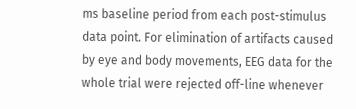ms baseline period from each post-stimulus data point. For elimination of artifacts caused by eye and body movements, EEG data for the whole trial were rejected off-line whenever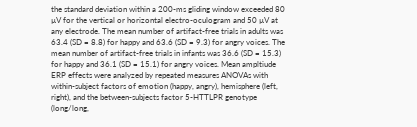the standard deviation within a 200-ms gliding window exceeded 80 µV for the vertical or horizontal electro-oculogram and 50 µV at any electrode. The mean number of artifact-free trials in adults was 63.4 (SD = 8.8) for happy and 63.6 (SD = 9.3) for angry voices. The mean number of artifact-free trials in infants was 36.6 (SD = 15.3) for happy and 36.1 (SD = 15.1) for angry voices. Mean ampltiude ERP effects were analyzed by repeated measures ANOVAs with within-subject factors of emotion (happy, angry), hemisphere (left, right), and the between-subjects factor 5-HTTLPR genotype (long/long,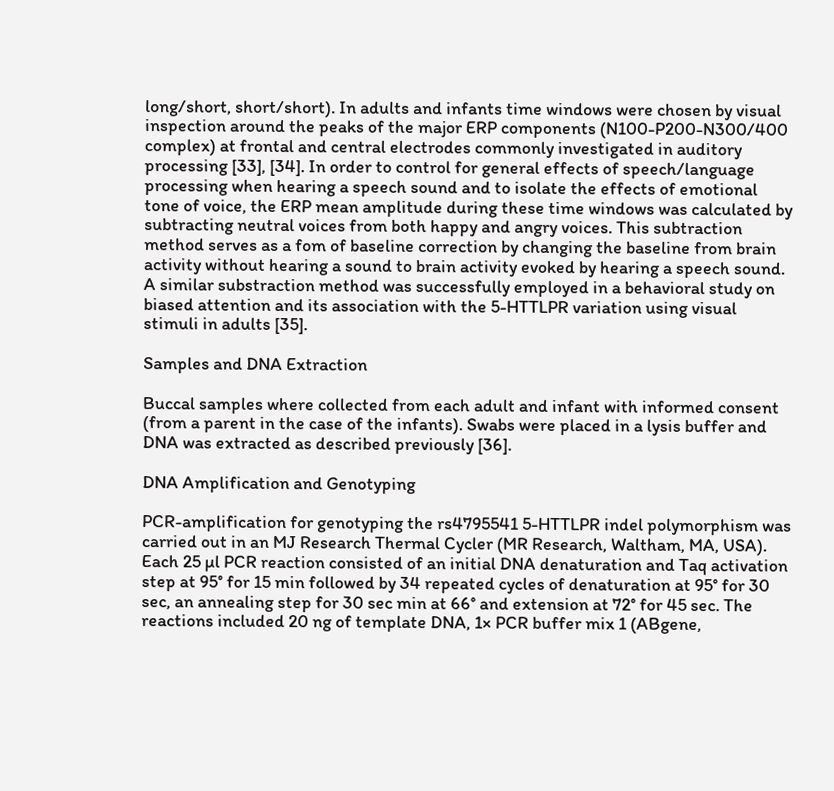long/short, short/short). In adults and infants time windows were chosen by visual inspection around the peaks of the major ERP components (N100-P200-N300/400 complex) at frontal and central electrodes commonly investigated in auditory processing [33], [34]. In order to control for general effects of speech/language processing when hearing a speech sound and to isolate the effects of emotional tone of voice, the ERP mean amplitude during these time windows was calculated by subtracting neutral voices from both happy and angry voices. This subtraction method serves as a fom of baseline correction by changing the baseline from brain activity without hearing a sound to brain activity evoked by hearing a speech sound. A similar substraction method was successfully employed in a behavioral study on biased attention and its association with the 5-HTTLPR variation using visual stimuli in adults [35].

Samples and DNA Extraction

Buccal samples where collected from each adult and infant with informed consent (from a parent in the case of the infants). Swabs were placed in a lysis buffer and DNA was extracted as described previously [36].

DNA Amplification and Genotyping

PCR-amplification for genotyping the rs4795541 5-HTTLPR indel polymorphism was carried out in an MJ Research Thermal Cycler (MR Research, Waltham, MA, USA). Each 25 µl PCR reaction consisted of an initial DNA denaturation and Taq activation step at 95° for 15 min followed by 34 repeated cycles of denaturation at 95° for 30 sec, an annealing step for 30 sec min at 66° and extension at 72° for 45 sec. The reactions included 20 ng of template DNA, 1× PCR buffer mix 1 (ABgene,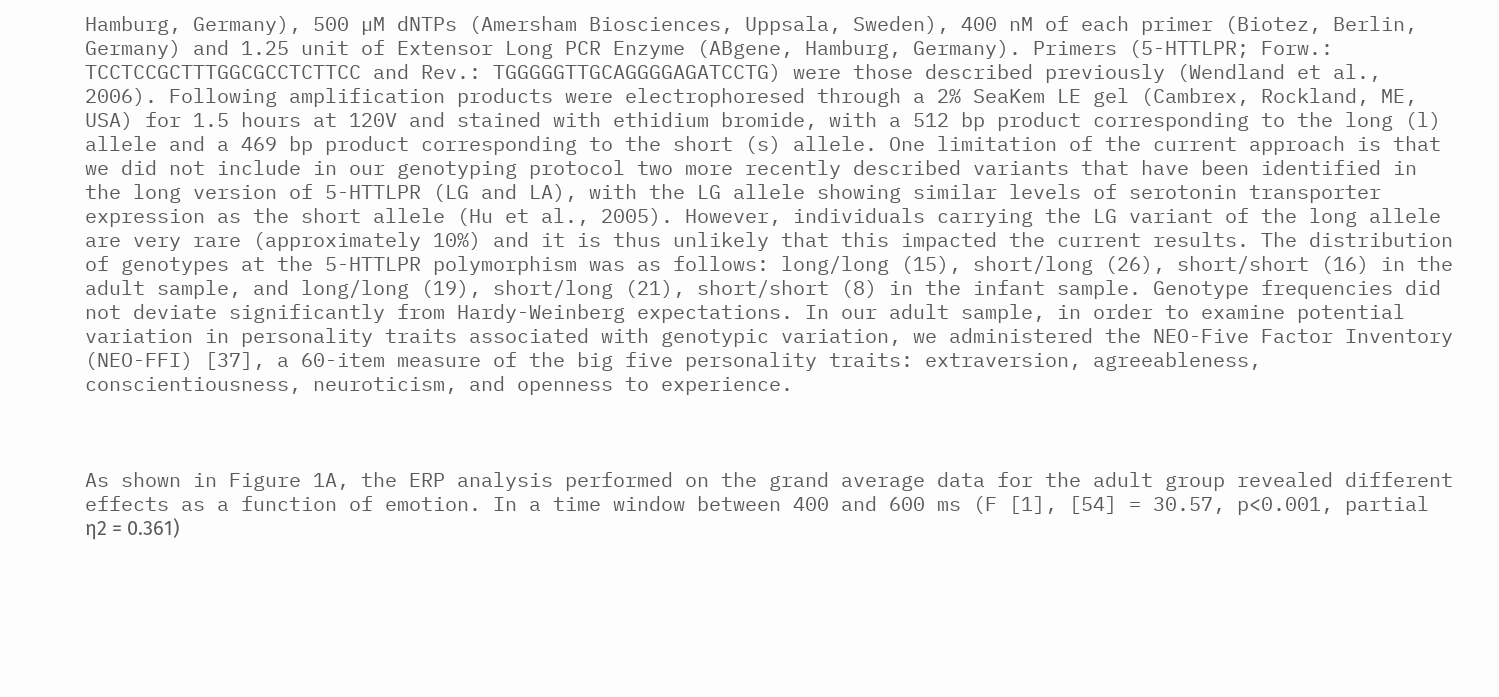Hamburg, Germany), 500 µM dNTPs (Amersham Biosciences, Uppsala, Sweden), 400 nM of each primer (Biotez, Berlin, Germany) and 1.25 unit of Extensor Long PCR Enzyme (ABgene, Hamburg, Germany). Primers (5-HTTLPR; Forw.: TCCTCCGCTTTGGCGCCTCTTCC and Rev.: TGGGGGTTGCAGGGGAGATCCTG) were those described previously (Wendland et al., 2006). Following amplification products were electrophoresed through a 2% SeaKem LE gel (Cambrex, Rockland, ME, USA) for 1.5 hours at 120V and stained with ethidium bromide, with a 512 bp product corresponding to the long (l) allele and a 469 bp product corresponding to the short (s) allele. One limitation of the current approach is that we did not include in our genotyping protocol two more recently described variants that have been identified in the long version of 5-HTTLPR (LG and LA), with the LG allele showing similar levels of serotonin transporter expression as the short allele (Hu et al., 2005). However, individuals carrying the LG variant of the long allele are very rare (approximately 10%) and it is thus unlikely that this impacted the current results. The distribution of genotypes at the 5-HTTLPR polymorphism was as follows: long/long (15), short/long (26), short/short (16) in the adult sample, and long/long (19), short/long (21), short/short (8) in the infant sample. Genotype frequencies did not deviate significantly from Hardy-Weinberg expectations. In our adult sample, in order to examine potential variation in personality traits associated with genotypic variation, we administered the NEO-Five Factor Inventory (NEO-FFI) [37], a 60-item measure of the big five personality traits: extraversion, agreeableness, conscientiousness, neuroticism, and openness to experience.



As shown in Figure 1A, the ERP analysis performed on the grand average data for the adult group revealed different effects as a function of emotion. In a time window between 400 and 600 ms (F [1], [54] = 30.57, p<0.001, partial η2 = 0.361)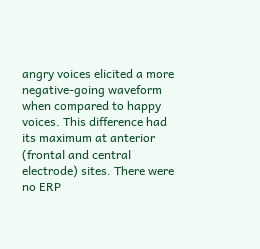angry voices elicited a more negative-going waveform when compared to happy voices. This difference had its maximum at anterior (frontal and central electrode) sites. There were no ERP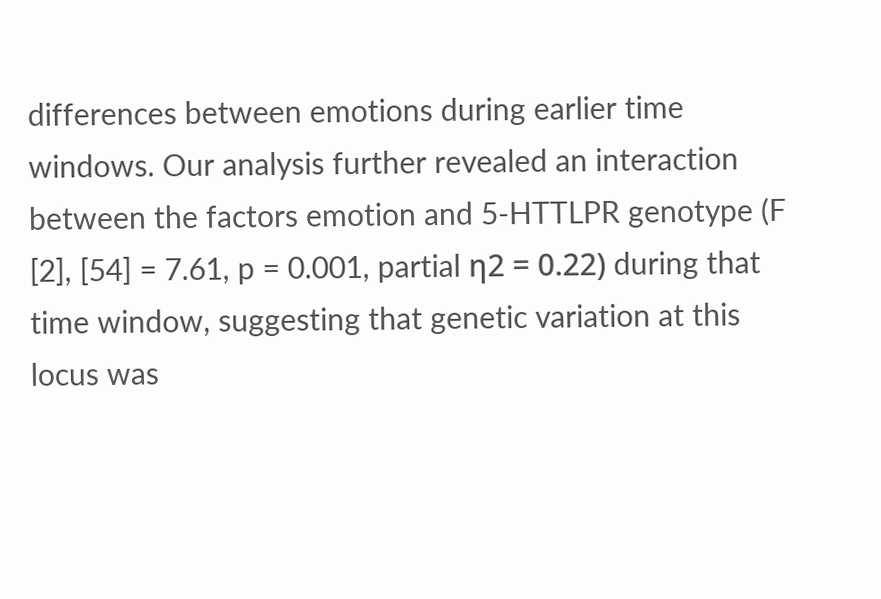differences between emotions during earlier time windows. Our analysis further revealed an interaction between the factors emotion and 5-HTTLPR genotype (F [2], [54] = 7.61, p = 0.001, partial η2 = 0.22) during that time window, suggesting that genetic variation at this locus was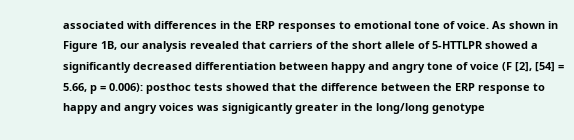associated with differences in the ERP responses to emotional tone of voice. As shown in Figure 1B, our analysis revealed that carriers of the short allele of 5-HTTLPR showed a significantly decreased differentiation between happy and angry tone of voice (F [2], [54] = 5.66, p = 0.006): posthoc tests showed that the difference between the ERP response to happy and angry voices was signigicantly greater in the long/long genotype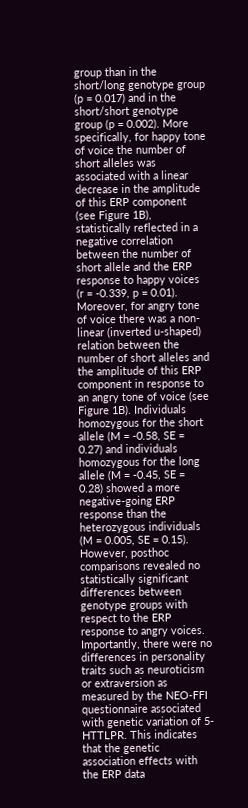group than in the short/long genotype group (p = 0.017) and in the short/short genotype group (p = 0.002). More specifically, for happy tone of voice the number of short alleles was associated with a linear decrease in the amplitude of this ERP component (see Figure 1B), statistically reflected in a negative correlation between the number of short allele and the ERP response to happy voices (r = -0.339, p = 0.01). Moreover, for angry tone of voice there was a non-linear (inverted u-shaped) relation between the number of short alleles and the amplitude of this ERP component in response to an angry tone of voice (see Figure 1B). Individuals homozygous for the short allele (M = -0.58, SE = 0.27) and individuals homozygous for the long allele (M = -0.45, SE = 0.28) showed a more negative-going ERP response than the heterozygous individuals (M = 0.005, SE = 0.15). However, posthoc comparisons revealed no statistically significant differences between genotype groups with respect to the ERP response to angry voices. Importantly, there were no differences in personality traits such as neuroticism or extraversion as measured by the NEO-FFI questionnaire associated with genetic variation of 5-HTTLPR. This indicates that the genetic association effects with the ERP data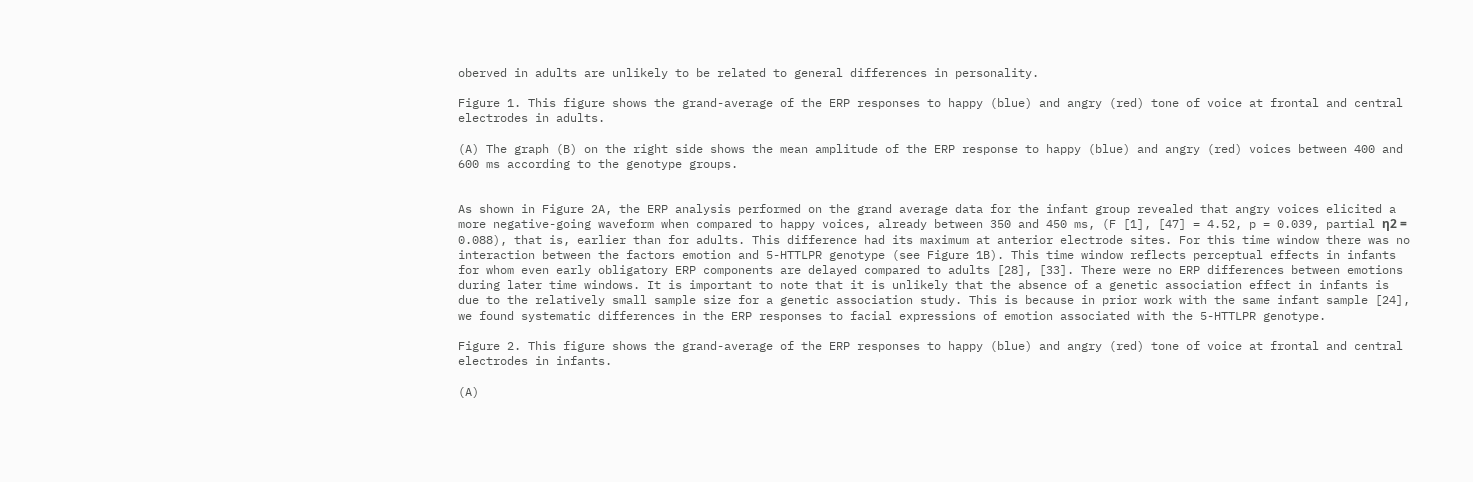oberved in adults are unlikely to be related to general differences in personality.

Figure 1. This figure shows the grand-average of the ERP responses to happy (blue) and angry (red) tone of voice at frontal and central electrodes in adults.

(A) The graph (B) on the right side shows the mean amplitude of the ERP response to happy (blue) and angry (red) voices between 400 and 600 ms according to the genotype groups.


As shown in Figure 2A, the ERP analysis performed on the grand average data for the infant group revealed that angry voices elicited a more negative-going waveform when compared to happy voices, already between 350 and 450 ms, (F [1], [47] = 4.52, p = 0.039, partial η2 = 0.088), that is, earlier than for adults. This difference had its maximum at anterior electrode sites. For this time window there was no interaction between the factors emotion and 5-HTTLPR genotype (see Figure 1B). This time window reflects perceptual effects in infants for whom even early obligatory ERP components are delayed compared to adults [28], [33]. There were no ERP differences between emotions during later time windows. It is important to note that it is unlikely that the absence of a genetic association effect in infants is due to the relatively small sample size for a genetic association study. This is because in prior work with the same infant sample [24], we found systematic differences in the ERP responses to facial expressions of emotion associated with the 5-HTTLPR genotype.

Figure 2. This figure shows the grand-average of the ERP responses to happy (blue) and angry (red) tone of voice at frontal and central electrodes in infants.

(A)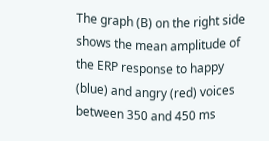The graph (B) on the right side shows the mean amplitude of the ERP response to happy (blue) and angry (red) voices between 350 and 450 ms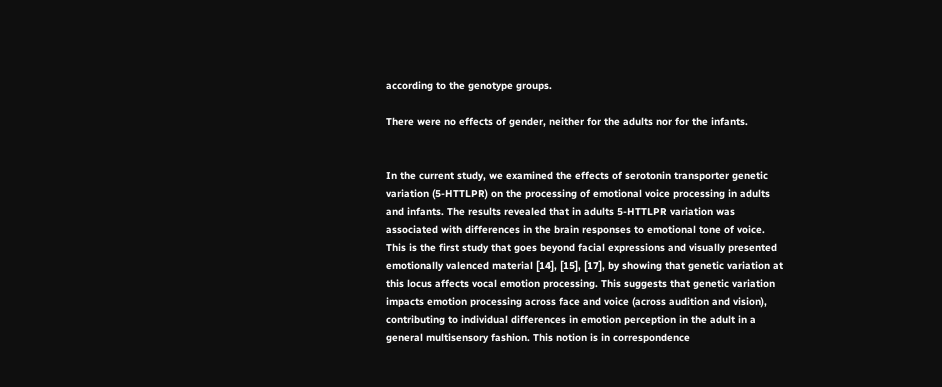according to the genotype groups.

There were no effects of gender, neither for the adults nor for the infants.


In the current study, we examined the effects of serotonin transporter genetic variation (5-HTTLPR) on the processing of emotional voice processing in adults and infants. The results revealed that in adults 5-HTTLPR variation was associated with differences in the brain responses to emotional tone of voice. This is the first study that goes beyond facial expressions and visually presented emotionally valenced material [14], [15], [17], by showing that genetic variation at this locus affects vocal emotion processing. This suggests that genetic variation impacts emotion processing across face and voice (across audition and vision), contributing to individual differences in emotion perception in the adult in a general multisensory fashion. This notion is in correspondence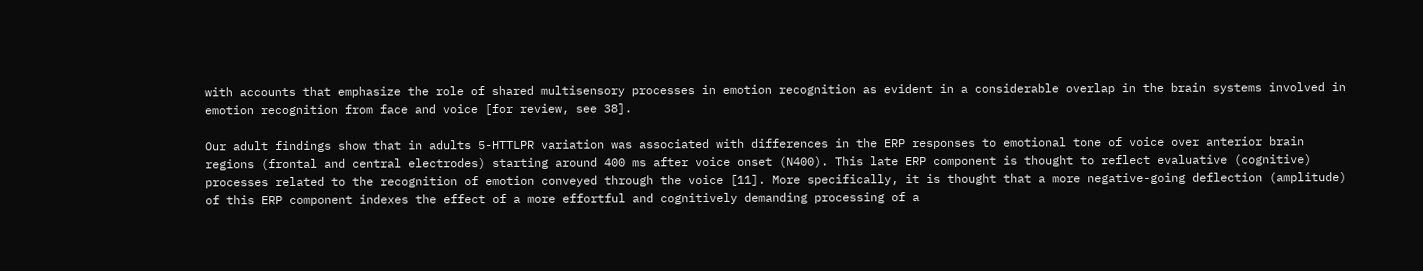with accounts that emphasize the role of shared multisensory processes in emotion recognition as evident in a considerable overlap in the brain systems involved in emotion recognition from face and voice [for review, see 38].

Our adult findings show that in adults 5-HTTLPR variation was associated with differences in the ERP responses to emotional tone of voice over anterior brain regions (frontal and central electrodes) starting around 400 ms after voice onset (N400). This late ERP component is thought to reflect evaluative (cognitive) processes related to the recognition of emotion conveyed through the voice [11]. More specifically, it is thought that a more negative-going deflection (amplitude) of this ERP component indexes the effect of a more effortful and cognitively demanding processing of a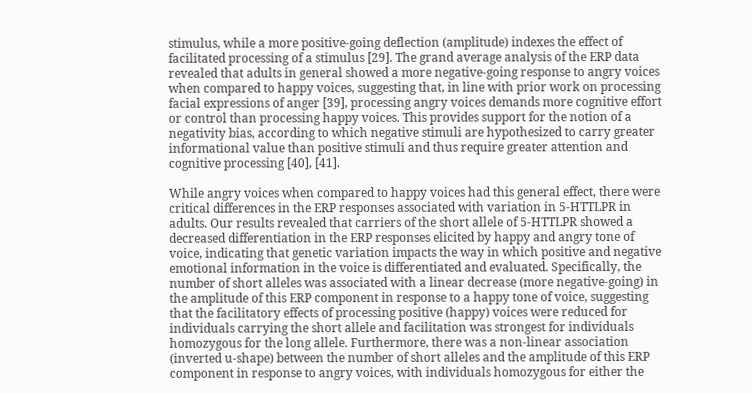stimulus, while a more positive-going deflection (amplitude) indexes the effect of facilitated processing of a stimulus [29]. The grand average analysis of the ERP data revealed that adults in general showed a more negative-going response to angry voices when compared to happy voices, suggesting that, in line with prior work on processing facial expressions of anger [39], processing angry voices demands more cognitive effort or control than processing happy voices. This provides support for the notion of a negativity bias, according to which negative stimuli are hypothesized to carry greater informational value than positive stimuli and thus require greater attention and cognitive processing [40], [41].

While angry voices when compared to happy voices had this general effect, there were critical differences in the ERP responses associated with variation in 5-HTTLPR in adults. Our results revealed that carriers of the short allele of 5-HTTLPR showed a decreased differentiation in the ERP responses elicited by happy and angry tone of voice, indicating that genetic variation impacts the way in which positive and negative emotional information in the voice is differentiated and evaluated. Specifically, the number of short alleles was associated with a linear decrease (more negative-going) in the amplitude of this ERP component in response to a happy tone of voice, suggesting that the facilitatory effects of processing positive (happy) voices were reduced for individuals carrying the short allele and facilitation was strongest for individuals homozygous for the long allele. Furthermore, there was a non-linear association (inverted u-shape) between the number of short alleles and the amplitude of this ERP component in response to angry voices, with individuals homozygous for either the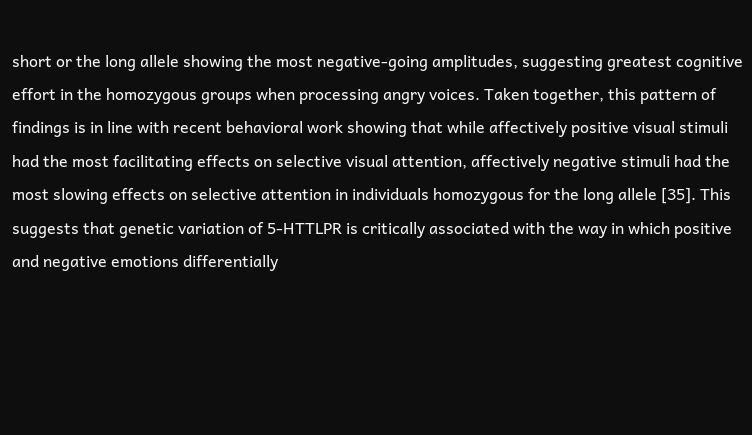short or the long allele showing the most negative-going amplitudes, suggesting greatest cognitive effort in the homozygous groups when processing angry voices. Taken together, this pattern of findings is in line with recent behavioral work showing that while affectively positive visual stimuli had the most facilitating effects on selective visual attention, affectively negative stimuli had the most slowing effects on selective attention in individuals homozygous for the long allele [35]. This suggests that genetic variation of 5-HTTLPR is critically associated with the way in which positive and negative emotions differentially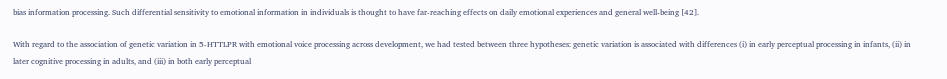bias information processing. Such differential sensitivity to emotional information in individuals is thought to have far-reaching effects on daily emotional experiences and general well-being [42].

With regard to the association of genetic variation in 5-HTTLPR with emotional voice processing across development, we had tested between three hypotheses: genetic variation is associated with differences (i) in early perceptual processing in infants, (ii) in later cognitive processing in adults, and (iii) in both early perceptual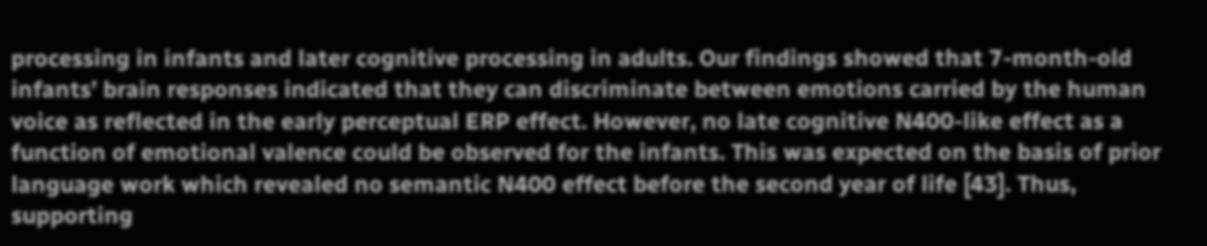processing in infants and later cognitive processing in adults. Our findings showed that 7-month-old infants’ brain responses indicated that they can discriminate between emotions carried by the human voice as reflected in the early perceptual ERP effect. However, no late cognitive N400-like effect as a function of emotional valence could be observed for the infants. This was expected on the basis of prior language work which revealed no semantic N400 effect before the second year of life [43]. Thus, supporting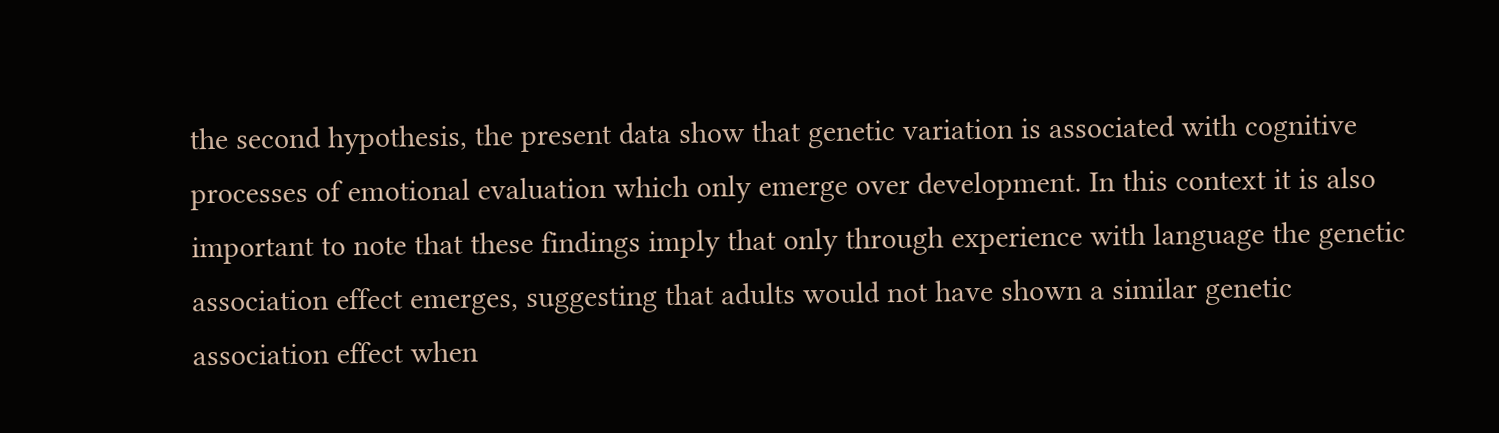the second hypothesis, the present data show that genetic variation is associated with cognitive processes of emotional evaluation which only emerge over development. In this context it is also important to note that these findings imply that only through experience with language the genetic association effect emerges, suggesting that adults would not have shown a similar genetic association effect when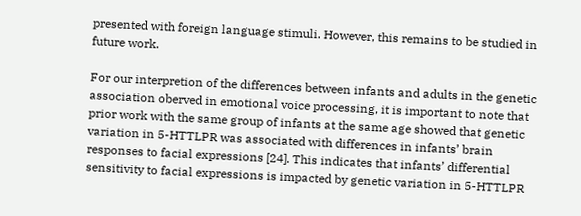presented with foreign language stimuli. However, this remains to be studied in future work.

For our interpretion of the differences between infants and adults in the genetic association oberved in emotional voice processing, it is important to note that prior work with the same group of infants at the same age showed that genetic variation in 5-HTTLPR was associated with differences in infants’ brain responses to facial expressions [24]. This indicates that infants’ differential sensitivity to facial expressions is impacted by genetic variation in 5-HTTLPR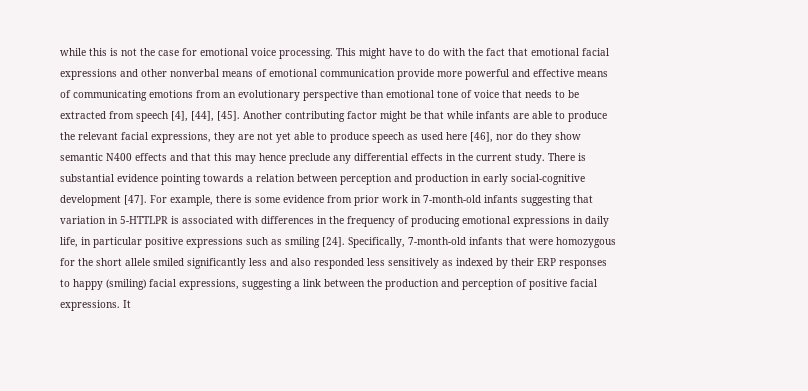while this is not the case for emotional voice processing. This might have to do with the fact that emotional facial expressions and other nonverbal means of emotional communication provide more powerful and effective means of communicating emotions from an evolutionary perspective than emotional tone of voice that needs to be extracted from speech [4], [44], [45]. Another contributing factor might be that while infants are able to produce the relevant facial expressions, they are not yet able to produce speech as used here [46], nor do they show semantic N400 effects and that this may hence preclude any differential effects in the current study. There is substantial evidence pointing towards a relation between perception and production in early social-cognitive development [47]. For example, there is some evidence from prior work in 7-month-old infants suggesting that variation in 5-HTTLPR is associated with differences in the frequency of producing emotional expressions in daily life, in particular positive expressions such as smiling [24]. Specifically, 7-month-old infants that were homozygous for the short allele smiled significantly less and also responded less sensitively as indexed by their ERP responses to happy (smiling) facial expressions, suggesting a link between the production and perception of positive facial expressions. It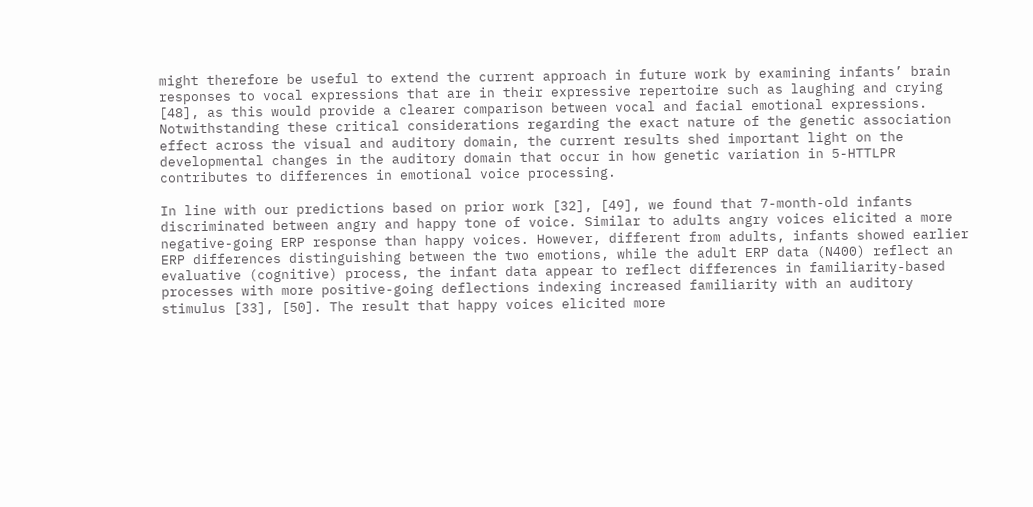might therefore be useful to extend the current approach in future work by examining infants’ brain responses to vocal expressions that are in their expressive repertoire such as laughing and crying [48], as this would provide a clearer comparison between vocal and facial emotional expressions. Notwithstanding these critical considerations regarding the exact nature of the genetic association effect across the visual and auditory domain, the current results shed important light on the developmental changes in the auditory domain that occur in how genetic variation in 5-HTTLPR contributes to differences in emotional voice processing.

In line with our predictions based on prior work [32], [49], we found that 7-month-old infants discriminated between angry and happy tone of voice. Similar to adults angry voices elicited a more negative-going ERP response than happy voices. However, different from adults, infants showed earlier ERP differences distinguishing between the two emotions, while the adult ERP data (N400) reflect an evaluative (cognitive) process, the infant data appear to reflect differences in familiarity-based processes with more positive-going deflections indexing increased familiarity with an auditory stimulus [33], [50]. The result that happy voices elicited more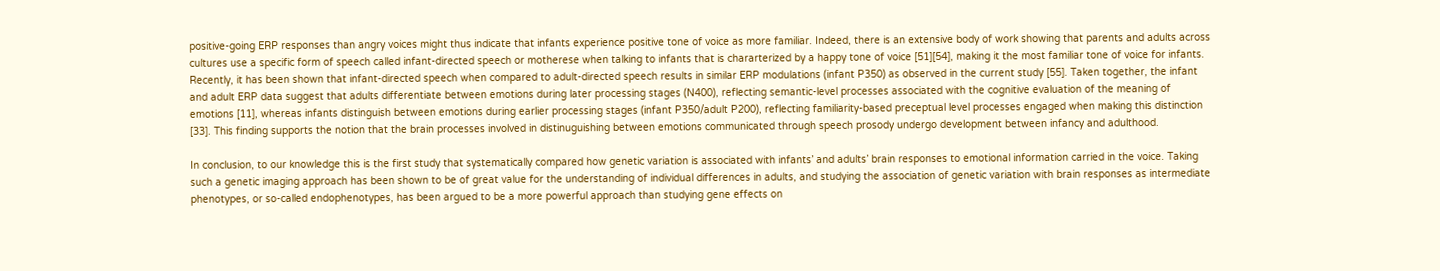positive-going ERP responses than angry voices might thus indicate that infants experience positive tone of voice as more familiar. Indeed, there is an extensive body of work showing that parents and adults across cultures use a specific form of speech called infant-directed speech or motherese when talking to infants that is chararterized by a happy tone of voice [51][54], making it the most familiar tone of voice for infants. Recently, it has been shown that infant-directed speech when compared to adult-directed speech results in similar ERP modulations (infant P350) as observed in the current study [55]. Taken together, the infant and adult ERP data suggest that adults differentiate between emotions during later processing stages (N400), reflecting semantic-level processes associated with the cognitive evaluation of the meaning of emotions [11], whereas infants distinguish between emotions during earlier processing stages (infant P350/adult P200), reflecting familiarity-based preceptual level processes engaged when making this distinction [33]. This finding supports the notion that the brain processes involved in distinuguishing between emotions communicated through speech prosody undergo development between infancy and adulthood.

In conclusion, to our knowledge this is the first study that systematically compared how genetic variation is associated with infants’ and adults’ brain responses to emotional information carried in the voice. Taking such a genetic imaging approach has been shown to be of great value for the understanding of individual differences in adults, and studying the association of genetic variation with brain responses as intermediate phenotypes, or so-called endophenotypes, has been argued to be a more powerful approach than studying gene effects on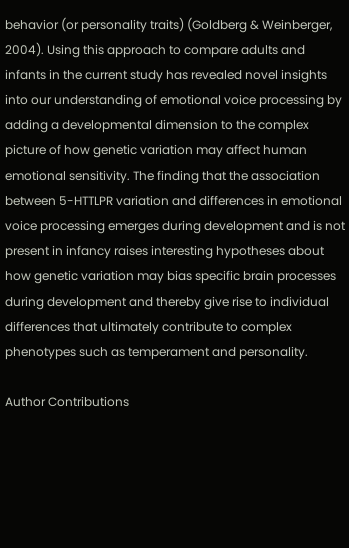behavior (or personality traits) (Goldberg & Weinberger, 2004). Using this approach to compare adults and infants in the current study has revealed novel insights into our understanding of emotional voice processing by adding a developmental dimension to the complex picture of how genetic variation may affect human emotional sensitivity. The finding that the association between 5-HTTLPR variation and differences in emotional voice processing emerges during development and is not present in infancy raises interesting hypotheses about how genetic variation may bias specific brain processes during development and thereby give rise to individual differences that ultimately contribute to complex phenotypes such as temperament and personality.

Author Contributions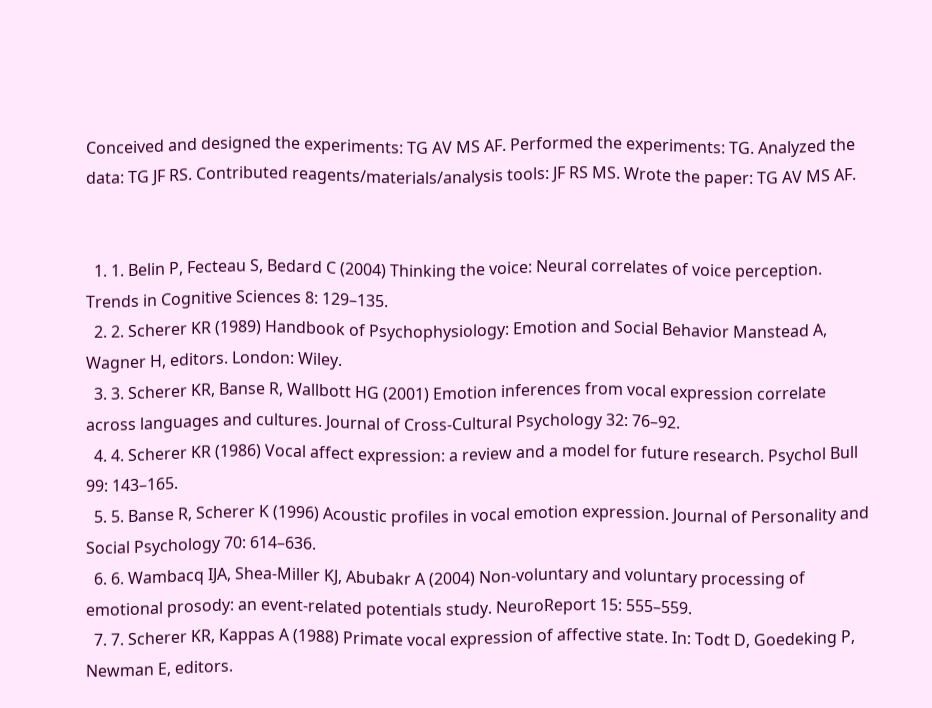Conceived and designed the experiments: TG AV MS AF. Performed the experiments: TG. Analyzed the data: TG JF RS. Contributed reagents/materials/analysis tools: JF RS MS. Wrote the paper: TG AV MS AF.


  1. 1. Belin P, Fecteau S, Bedard C (2004) Thinking the voice: Neural correlates of voice perception. Trends in Cognitive Sciences 8: 129–135.
  2. 2. Scherer KR (1989) Handbook of Psychophysiology: Emotion and Social Behavior Manstead A, Wagner H, editors. London: Wiley.
  3. 3. Scherer KR, Banse R, Wallbott HG (2001) Emotion inferences from vocal expression correlate across languages and cultures. Journal of Cross-Cultural Psychology 32: 76–92.
  4. 4. Scherer KR (1986) Vocal affect expression: a review and a model for future research. Psychol Bull 99: 143–165.
  5. 5. Banse R, Scherer K (1996) Acoustic profiles in vocal emotion expression. Journal of Personality and Social Psychology 70: 614–636.
  6. 6. Wambacq IJA, Shea-Miller KJ, Abubakr A (2004) Non-voluntary and voluntary processing of emotional prosody: an event-related potentials study. NeuroReport 15: 555–559.
  7. 7. Scherer KR, Kappas A (1988) Primate vocal expression of affective state. In: Todt D, Goedeking P, Newman E, editors.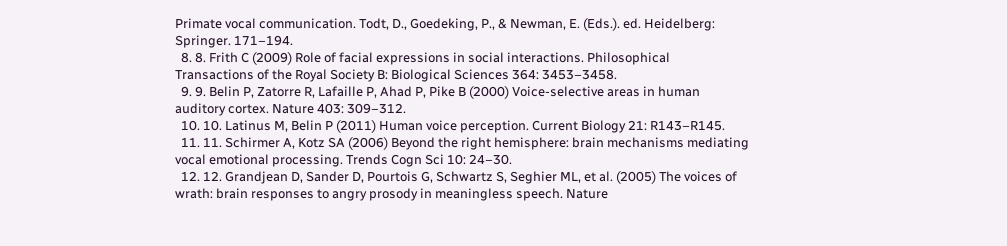Primate vocal communication. Todt, D., Goedeking, P., & Newman, E. (Eds.). ed. Heidelberg: Springer. 171–194.
  8. 8. Frith C (2009) Role of facial expressions in social interactions. Philosophical Transactions of the Royal Society B: Biological Sciences 364: 3453–3458.
  9. 9. Belin P, Zatorre R, Lafaille P, Ahad P, Pike B (2000) Voice-selective areas in human auditory cortex. Nature 403: 309–312.
  10. 10. Latinus M, Belin P (2011) Human voice perception. Current Biology 21: R143–R145.
  11. 11. Schirmer A, Kotz SA (2006) Beyond the right hemisphere: brain mechanisms mediating vocal emotional processing. Trends Cogn Sci 10: 24–30.
  12. 12. Grandjean D, Sander D, Pourtois G, Schwartz S, Seghier ML, et al. (2005) The voices of wrath: brain responses to angry prosody in meaningless speech. Nature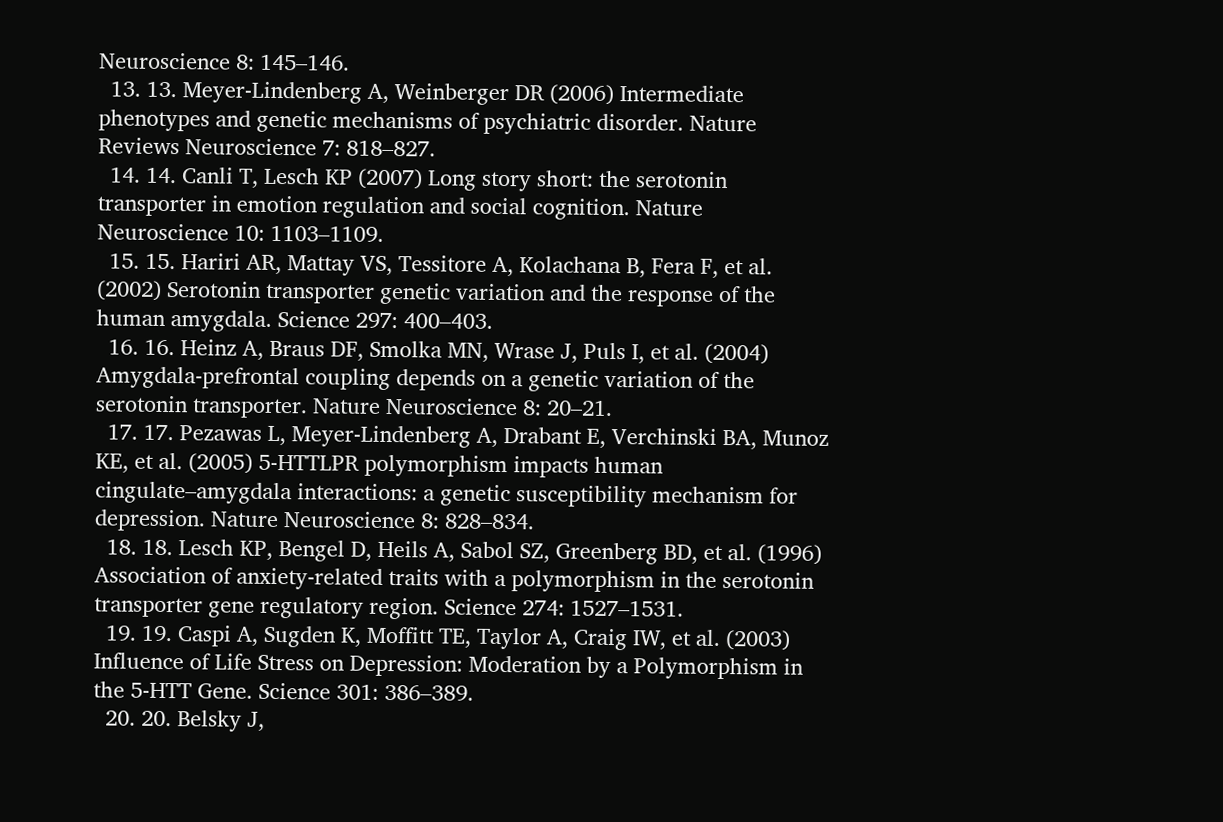Neuroscience 8: 145–146.
  13. 13. Meyer-Lindenberg A, Weinberger DR (2006) Intermediate phenotypes and genetic mechanisms of psychiatric disorder. Nature Reviews Neuroscience 7: 818–827.
  14. 14. Canli T, Lesch KP (2007) Long story short: the serotonin transporter in emotion regulation and social cognition. Nature Neuroscience 10: 1103–1109.
  15. 15. Hariri AR, Mattay VS, Tessitore A, Kolachana B, Fera F, et al. (2002) Serotonin transporter genetic variation and the response of the human amygdala. Science 297: 400–403.
  16. 16. Heinz A, Braus DF, Smolka MN, Wrase J, Puls I, et al. (2004) Amygdala-prefrontal coupling depends on a genetic variation of the serotonin transporter. Nature Neuroscience 8: 20–21.
  17. 17. Pezawas L, Meyer-Lindenberg A, Drabant E, Verchinski BA, Munoz KE, et al. (2005) 5-HTTLPR polymorphism impacts human cingulate–amygdala interactions: a genetic susceptibility mechanism for depression. Nature Neuroscience 8: 828–834.
  18. 18. Lesch KP, Bengel D, Heils A, Sabol SZ, Greenberg BD, et al. (1996) Association of anxiety-related traits with a polymorphism in the serotonin transporter gene regulatory region. Science 274: 1527–1531.
  19. 19. Caspi A, Sugden K, Moffitt TE, Taylor A, Craig IW, et al. (2003) Influence of Life Stress on Depression: Moderation by a Polymorphism in the 5-HTT Gene. Science 301: 386–389.
  20. 20. Belsky J,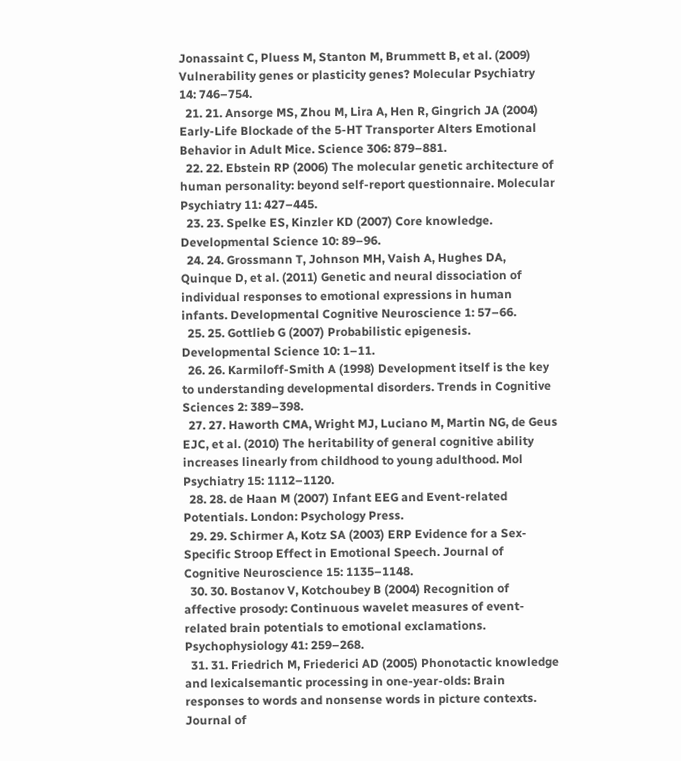Jonassaint C, Pluess M, Stanton M, Brummett B, et al. (2009) Vulnerability genes or plasticity genes? Molecular Psychiatry 14: 746–754.
  21. 21. Ansorge MS, Zhou M, Lira A, Hen R, Gingrich JA (2004) Early-Life Blockade of the 5-HT Transporter Alters Emotional Behavior in Adult Mice. Science 306: 879–881.
  22. 22. Ebstein RP (2006) The molecular genetic architecture of human personality: beyond self-report questionnaire. Molecular Psychiatry 11: 427–445.
  23. 23. Spelke ES, Kinzler KD (2007) Core knowledge. Developmental Science 10: 89–96.
  24. 24. Grossmann T, Johnson MH, Vaish A, Hughes DA, Quinque D, et al. (2011) Genetic and neural dissociation of individual responses to emotional expressions in human infants. Developmental Cognitive Neuroscience 1: 57–66.
  25. 25. Gottlieb G (2007) Probabilistic epigenesis. Developmental Science 10: 1–11.
  26. 26. Karmiloff-Smith A (1998) Development itself is the key to understanding developmental disorders. Trends in Cognitive Sciences 2: 389–398.
  27. 27. Haworth CMA, Wright MJ, Luciano M, Martin NG, de Geus EJC, et al. (2010) The heritability of general cognitive ability increases linearly from childhood to young adulthood. Mol Psychiatry 15: 1112–1120.
  28. 28. de Haan M (2007) Infant EEG and Event-related Potentials. London: Psychology Press.
  29. 29. Schirmer A, Kotz SA (2003) ERP Evidence for a Sex-Specific Stroop Effect in Emotional Speech. Journal of Cognitive Neuroscience 15: 1135–1148.
  30. 30. Bostanov V, Kotchoubey B (2004) Recognition of affective prosody: Continuous wavelet measures of event-related brain potentials to emotional exclamations. Psychophysiology 41: 259–268.
  31. 31. Friedrich M, Friederici AD (2005) Phonotactic knowledge and lexicalsemantic processing in one-year-olds: Brain responses to words and nonsense words in picture contexts. Journal of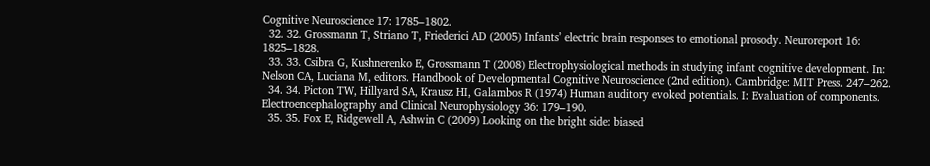Cognitive Neuroscience 17: 1785–1802.
  32. 32. Grossmann T, Striano T, Friederici AD (2005) Infants’ electric brain responses to emotional prosody. Neuroreport 16: 1825–1828.
  33. 33. Csibra G, Kushnerenko E, Grossmann T (2008) Electrophysiological methods in studying infant cognitive development. In: Nelson CA, Luciana M, editors. Handbook of Developmental Cognitive Neuroscience (2nd edition). Cambridge: MIT Press. 247–262.
  34. 34. Picton TW, Hillyard SA, Krausz HI, Galambos R (1974) Human auditory evoked potentials. I: Evaluation of components. Electroencephalography and Clinical Neurophysiology 36: 179–190.
  35. 35. Fox E, Ridgewell A, Ashwin C (2009) Looking on the bright side: biased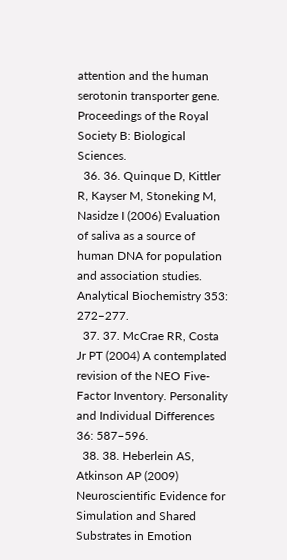attention and the human serotonin transporter gene. Proceedings of the Royal Society B: Biological Sciences.
  36. 36. Quinque D, Kittler R, Kayser M, Stoneking M, Nasidze I (2006) Evaluation of saliva as a source of human DNA for population and association studies. Analytical Biochemistry 353: 272–277.
  37. 37. McCrae RR, Costa Jr PT (2004) A contemplated revision of the NEO Five-Factor Inventory. Personality and Individual Differences 36: 587–596.
  38. 38. Heberlein AS, Atkinson AP (2009) Neuroscientific Evidence for Simulation and Shared Substrates in Emotion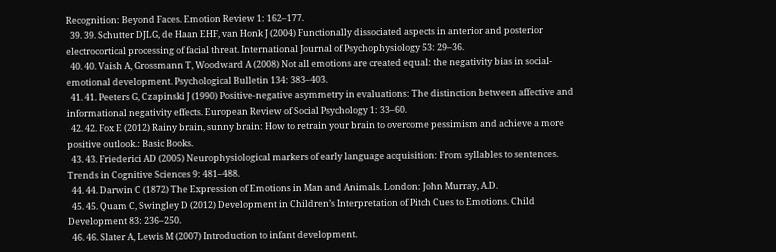Recognition: Beyond Faces. Emotion Review 1: 162–177.
  39. 39. Schutter DJLG, de Haan EHF, van Honk J (2004) Functionally dissociated aspects in anterior and posterior electrocortical processing of facial threat. International Journal of Psychophysiology 53: 29–36.
  40. 40. Vaish A, Grossmann T, Woodward A (2008) Not all emotions are created equal: the negativity bias in social-emotional development. Psychological Bulletin 134: 383–403.
  41. 41. Peeters G, Czapinski J (1990) Positive-negative asymmetry in evaluations: The distinction between affective and informational negativity effects. European Review of Social Psychology 1: 33–60.
  42. 42. Fox E (2012) Rainy brain, sunny brain: How to retrain your brain to overcome pessimism and achieve a more positive outlook.: Basic Books.
  43. 43. Friederici AD (2005) Neurophysiological markers of early language acquisition: From syllables to sentences. Trends in Cognitive Sciences 9: 481–488.
  44. 44. Darwin C (1872) The Expression of Emotions in Man and Animals. London: John Murray, A.D.
  45. 45. Quam C, Swingley D (2012) Development in Children’s Interpretation of Pitch Cues to Emotions. Child Development 83: 236–250.
  46. 46. Slater A, Lewis M (2007) Introduction to infant development.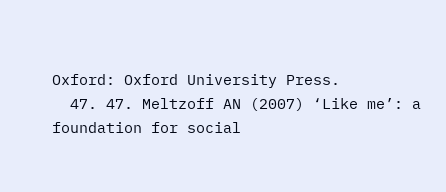Oxford: Oxford University Press.
  47. 47. Meltzoff AN (2007) ‘Like me’: a foundation for social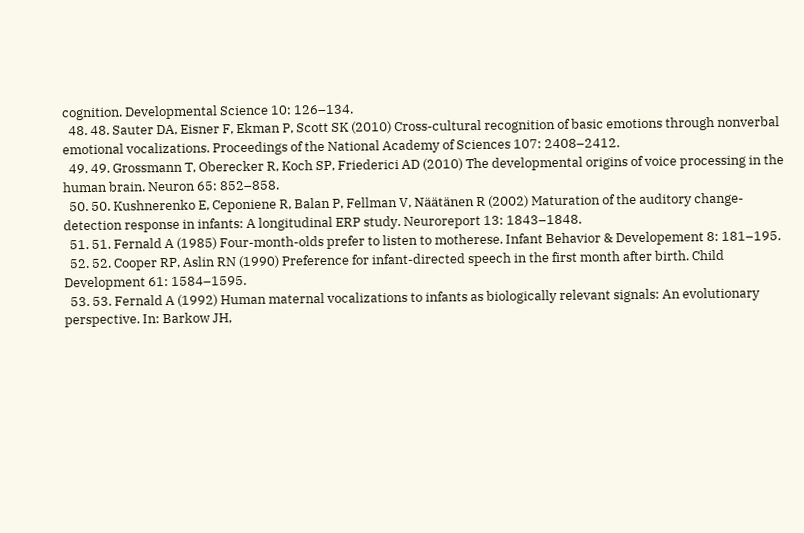cognition. Developmental Science 10: 126–134.
  48. 48. Sauter DA, Eisner F, Ekman P, Scott SK (2010) Cross-cultural recognition of basic emotions through nonverbal emotional vocalizations. Proceedings of the National Academy of Sciences 107: 2408–2412.
  49. 49. Grossmann T, Oberecker R, Koch SP, Friederici AD (2010) The developmental origins of voice processing in the human brain. Neuron 65: 852–858.
  50. 50. Kushnerenko E, Ceponiene R, Balan P, Fellman V, Näätänen R (2002) Maturation of the auditory change-detection response in infants: A longitudinal ERP study. Neuroreport 13: 1843–1848.
  51. 51. Fernald A (1985) Four-month-olds prefer to listen to motherese. Infant Behavior & Developement 8: 181–195.
  52. 52. Cooper RP, Aslin RN (1990) Preference for infant-directed speech in the first month after birth. Child Development 61: 1584–1595.
  53. 53. Fernald A (1992) Human maternal vocalizations to infants as biologically relevant signals: An evolutionary perspective. In: Barkow JH,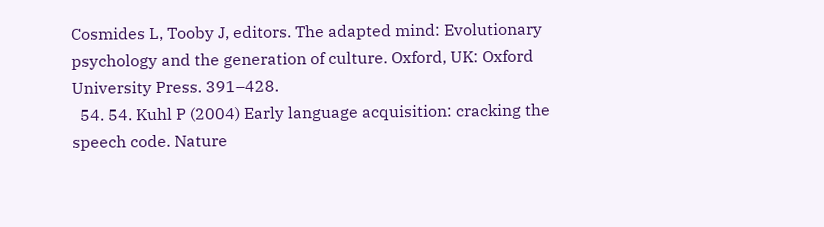Cosmides L, Tooby J, editors. The adapted mind: Evolutionary psychology and the generation of culture. Oxford, UK: Oxford University Press. 391–428.
  54. 54. Kuhl P (2004) Early language acquisition: cracking the speech code. Nature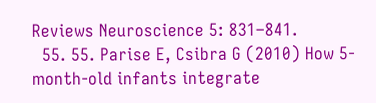Reviews Neuroscience 5: 831–841.
  55. 55. Parise E, Csibra G (2010) How 5-month-old infants integrate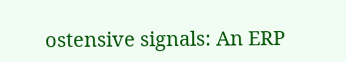ostensive signals: An ERP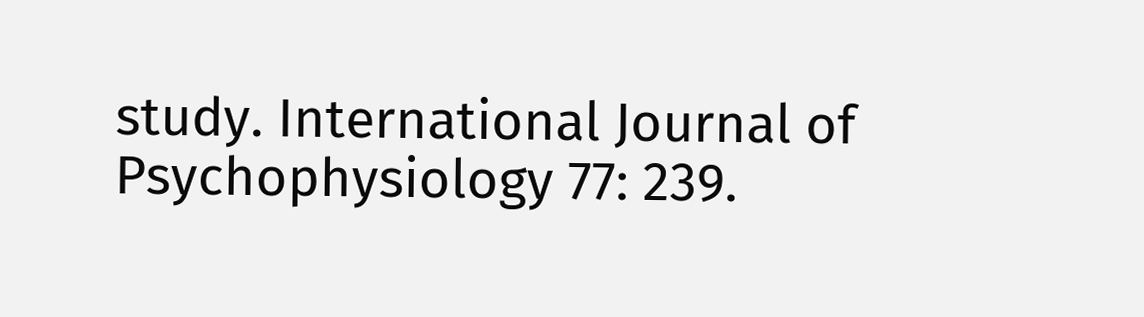study. International Journal of Psychophysiology 77: 239.